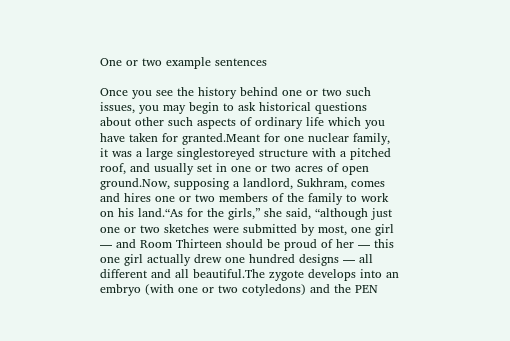One or two example sentences

Once you see the history behind one or two such issues, you may begin to ask historical questions about other such aspects of ordinary life which you have taken for granted.Meant for one nuclear family, it was a large singlestoreyed structure with a pitched roof, and usually set in one or two acres of open ground.Now, supposing a landlord, Sukhram, comes and hires one or two members of the family to work on his land.“As for the girls,” she said, “although just one or two sketches were submitted by most, one girl — and Room Thirteen should be proud of her — this one girl actually drew one hundred designs — all different and all beautiful.The zygote develops into an embryo (with one or two cotyledons) and the PEN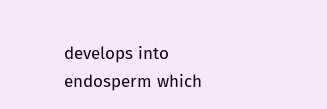develops into endosperm which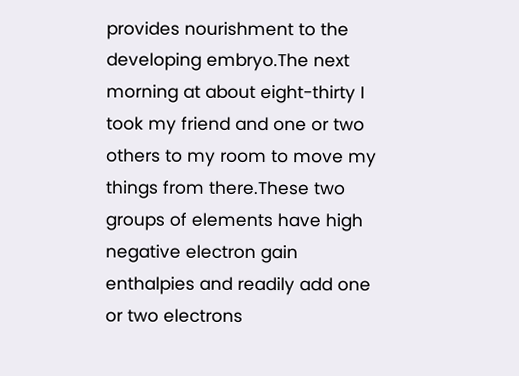provides nourishment to the developing embryo.The next morning at about eight-thirty I took my friend and one or two others to my room to move my things from there.These two groups of elements have high negative electron gain enthalpies and readily add one or two electrons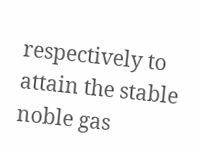respectively to attain the stable noble gas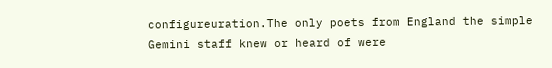configureuration.The only poets from England the simple Gemini staff knew or heard of were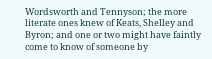Wordsworth and Tennyson; the more literate ones knew of Keats, Shelley and Byron; and one or two might have faintly come to know of someone by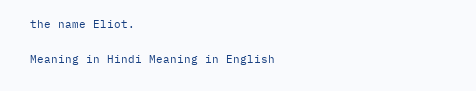the name Eliot.

Meaning in Hindi Meaning in English